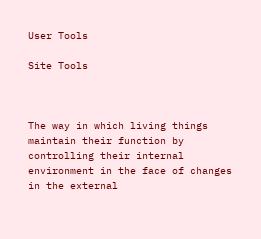User Tools

Site Tools



The way in which living things maintain their function by controlling their internal environment in the face of changes in the external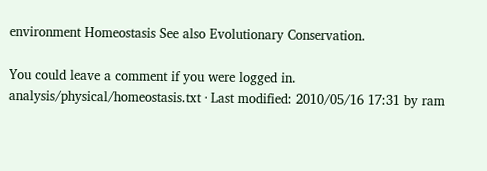environment Homeostasis See also Evolutionary Conservation.

You could leave a comment if you were logged in.
analysis/physical/homeostasis.txt · Last modified: 2010/05/16 17:31 by ram